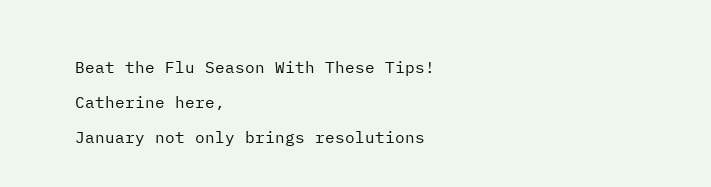Beat the Flu Season With These Tips!

Catherine here,

January not only brings resolutions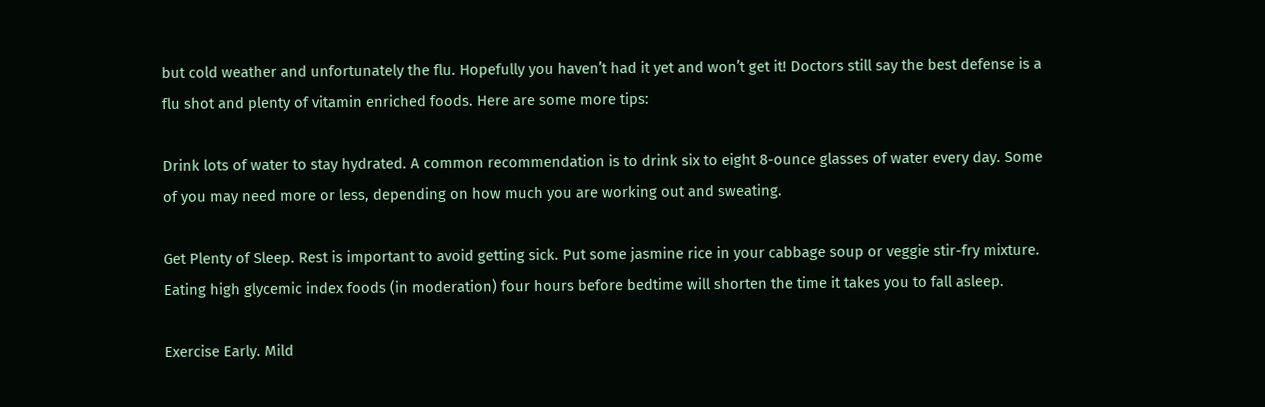but cold weather and unfortunately the flu. Hopefully you haven’t had it yet and won’t get it! Doctors still say the best defense is a flu shot and plenty of vitamin enriched foods. Here are some more tips:

Drink lots of water to stay hydrated. A common recommendation is to drink six to eight 8-ounce glasses of water every day. Some of you may need more or less, depending on how much you are working out and sweating.

Get Plenty of Sleep. Rest is important to avoid getting sick. Put some jasmine rice in your cabbage soup or veggie stir-fry mixture. Eating high glycemic index foods (in moderation) four hours before bedtime will shorten the time it takes you to fall asleep.

Exercise Early. Mild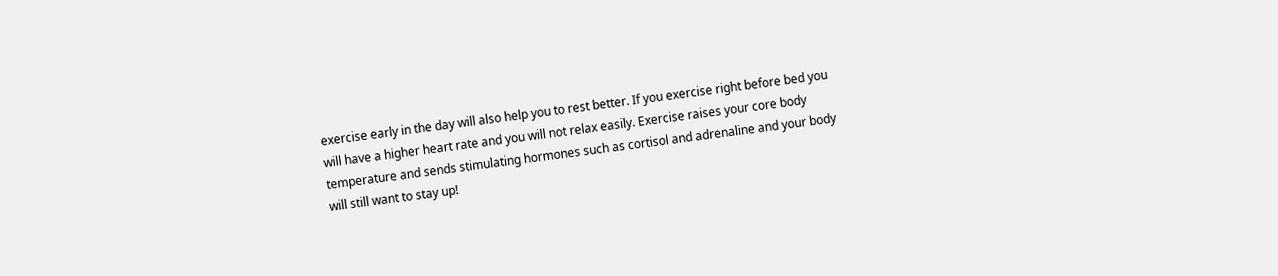exercise early in the day will also help you to rest better. If you exercise right before bed you will have a higher heart rate and you will not relax easily. Exercise raises your core body temperature and sends stimulating hormones such as cortisol and adrenaline and your body will still want to stay up!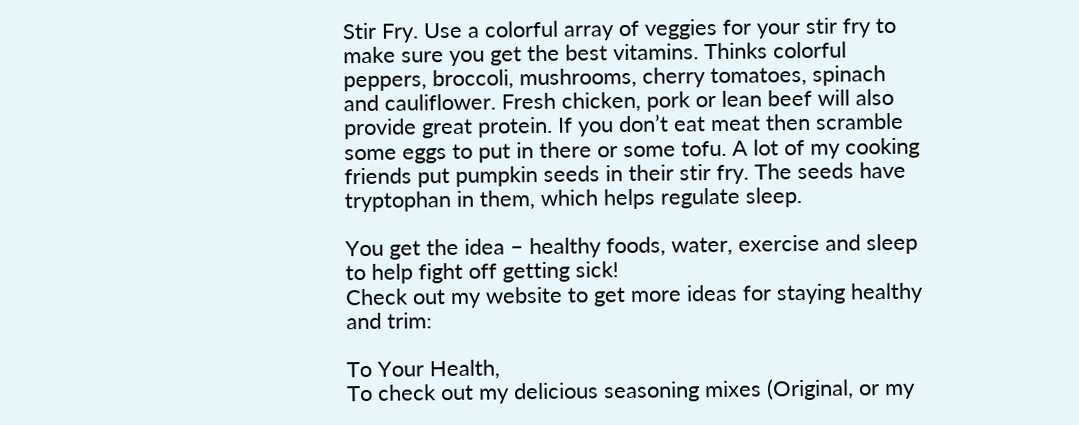Stir Fry. Use a colorful array of veggies for your stir fry to make sure you get the best vitamins. Thinks colorful peppers, broccoli, mushrooms, cherry tomatoes, spinach and cauliflower. Fresh chicken, pork or lean beef will also provide great protein. If you don’t eat meat then scramble some eggs to put in there or some tofu. A lot of my cooking friends put pumpkin seeds in their stir fry. The seeds have tryptophan in them, which helps regulate sleep.

You get the idea – healthy foods, water, exercise and sleep to help fight off getting sick!
Check out my website to get more ideas for staying healthy and trim:

To Your Health,
To check out my delicious seasoning mixes (Original, or my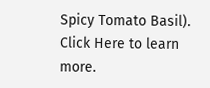Spicy Tomato Basil). Click Here to learn more.